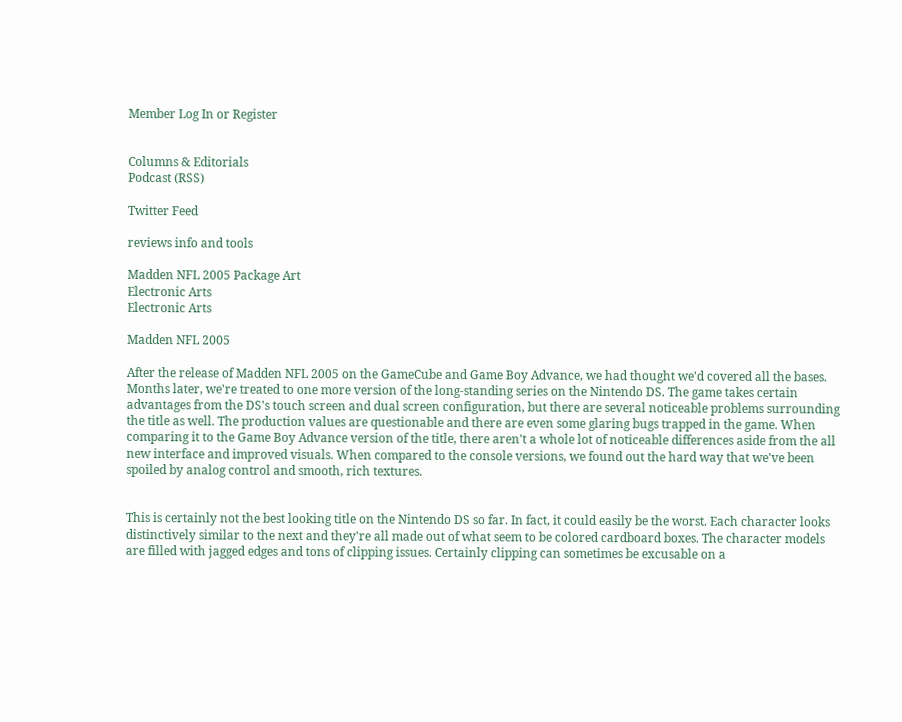Member Log In or Register


Columns & Editorials
Podcast (RSS)

Twitter Feed

reviews info and tools

Madden NFL 2005 Package Art
Electronic Arts
Electronic Arts

Madden NFL 2005

After the release of Madden NFL 2005 on the GameCube and Game Boy Advance, we had thought we'd covered all the bases. Months later, we're treated to one more version of the long-standing series on the Nintendo DS. The game takes certain advantages from the DS's touch screen and dual screen configuration, but there are several noticeable problems surrounding the title as well. The production values are questionable and there are even some glaring bugs trapped in the game. When comparing it to the Game Boy Advance version of the title, there aren't a whole lot of noticeable differences aside from the all new interface and improved visuals. When compared to the console versions, we found out the hard way that we've been spoiled by analog control and smooth, rich textures.


This is certainly not the best looking title on the Nintendo DS so far. In fact, it could easily be the worst. Each character looks distinctively similar to the next and they're all made out of what seem to be colored cardboard boxes. The character models are filled with jagged edges and tons of clipping issues. Certainly clipping can sometimes be excusable on a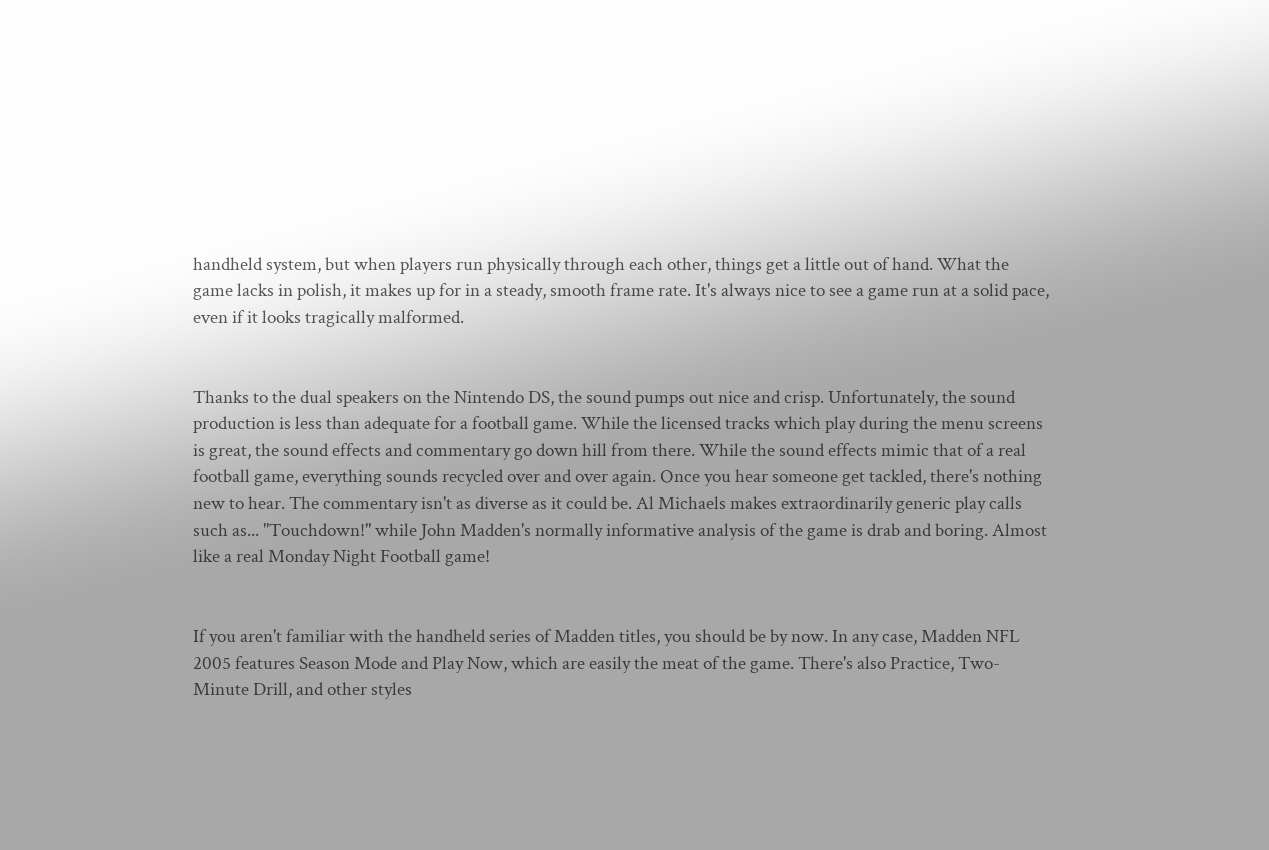handheld system, but when players run physically through each other, things get a little out of hand. What the game lacks in polish, it makes up for in a steady, smooth frame rate. It's always nice to see a game run at a solid pace, even if it looks tragically malformed.


Thanks to the dual speakers on the Nintendo DS, the sound pumps out nice and crisp. Unfortunately, the sound production is less than adequate for a football game. While the licensed tracks which play during the menu screens is great, the sound effects and commentary go down hill from there. While the sound effects mimic that of a real football game, everything sounds recycled over and over again. Once you hear someone get tackled, there's nothing new to hear. The commentary isn't as diverse as it could be. Al Michaels makes extraordinarily generic play calls such as... "Touchdown!" while John Madden's normally informative analysis of the game is drab and boring. Almost like a real Monday Night Football game!


If you aren't familiar with the handheld series of Madden titles, you should be by now. In any case, Madden NFL 2005 features Season Mode and Play Now, which are easily the meat of the game. There's also Practice, Two-Minute Drill, and other styles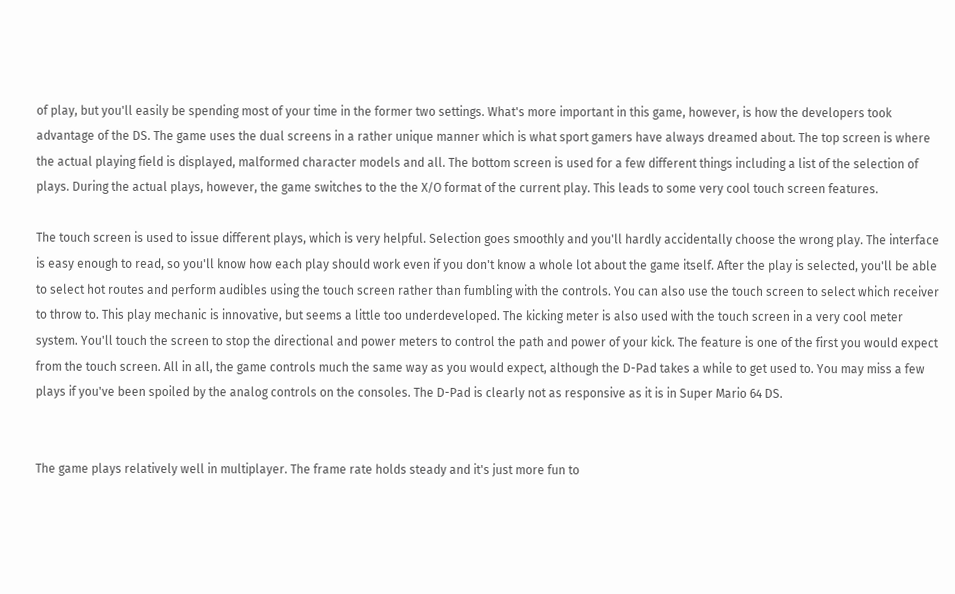of play, but you'll easily be spending most of your time in the former two settings. What's more important in this game, however, is how the developers took advantage of the DS. The game uses the dual screens in a rather unique manner which is what sport gamers have always dreamed about. The top screen is where the actual playing field is displayed, malformed character models and all. The bottom screen is used for a few different things including a list of the selection of plays. During the actual plays, however, the game switches to the the X/O format of the current play. This leads to some very cool touch screen features.

The touch screen is used to issue different plays, which is very helpful. Selection goes smoothly and you'll hardly accidentally choose the wrong play. The interface is easy enough to read, so you'll know how each play should work even if you don't know a whole lot about the game itself. After the play is selected, you'll be able to select hot routes and perform audibles using the touch screen rather than fumbling with the controls. You can also use the touch screen to select which receiver to throw to. This play mechanic is innovative, but seems a little too underdeveloped. The kicking meter is also used with the touch screen in a very cool meter system. You'll touch the screen to stop the directional and power meters to control the path and power of your kick. The feature is one of the first you would expect from the touch screen. All in all, the game controls much the same way as you would expect, although the D-Pad takes a while to get used to. You may miss a few plays if you've been spoiled by the analog controls on the consoles. The D-Pad is clearly not as responsive as it is in Super Mario 64 DS.


The game plays relatively well in multiplayer. The frame rate holds steady and it's just more fun to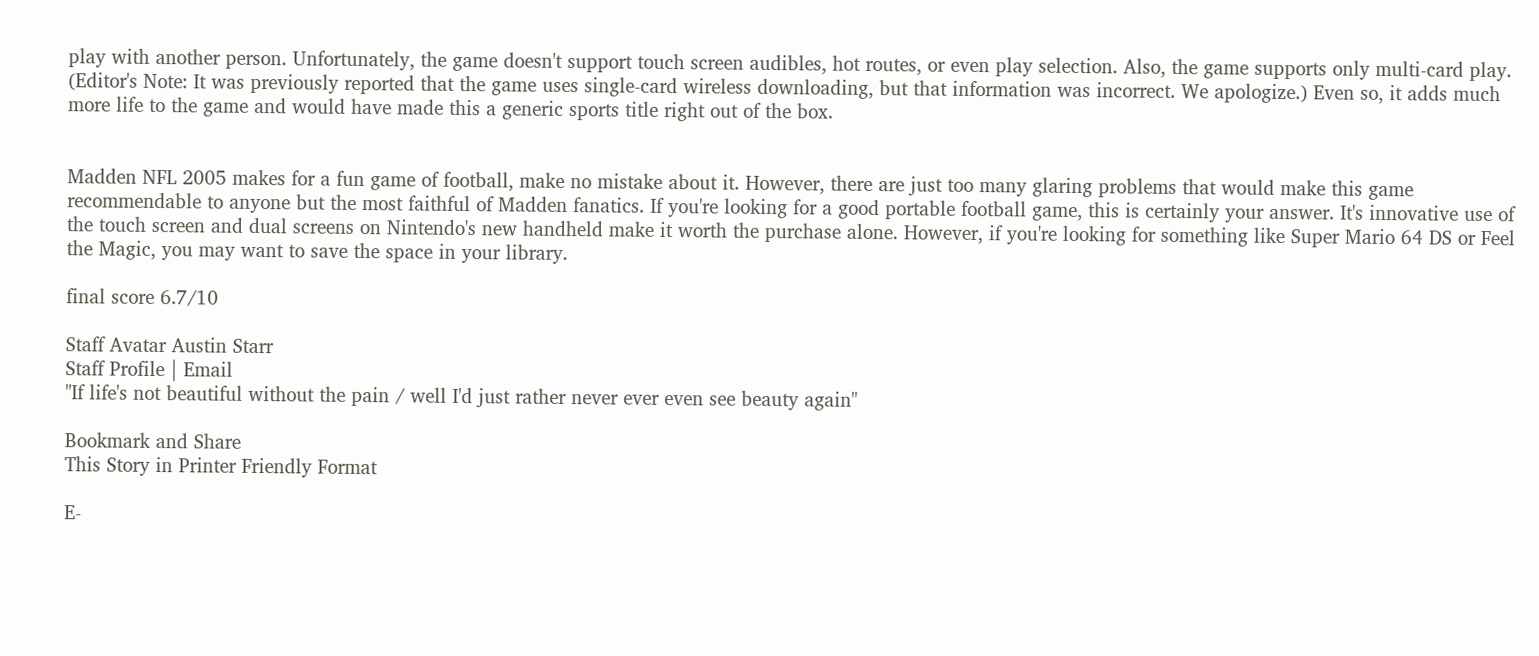play with another person. Unfortunately, the game doesn't support touch screen audibles, hot routes, or even play selection. Also, the game supports only multi-card play. (Editor's Note: It was previously reported that the game uses single-card wireless downloading, but that information was incorrect. We apologize.) Even so, it adds much more life to the game and would have made this a generic sports title right out of the box.


Madden NFL 2005 makes for a fun game of football, make no mistake about it. However, there are just too many glaring problems that would make this game recommendable to anyone but the most faithful of Madden fanatics. If you're looking for a good portable football game, this is certainly your answer. It's innovative use of the touch screen and dual screens on Nintendo's new handheld make it worth the purchase alone. However, if you're looking for something like Super Mario 64 DS or Feel the Magic, you may want to save the space in your library.

final score 6.7/10

Staff Avatar Austin Starr
Staff Profile | Email
"If life's not beautiful without the pain / well I'd just rather never ever even see beauty again"

Bookmark and Share
This Story in Printer Friendly Format

E-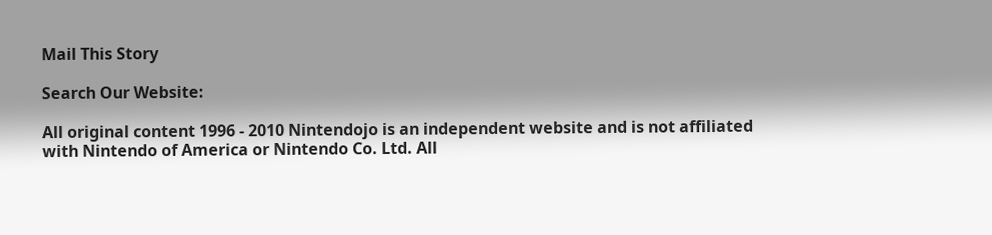Mail This Story

Search Our Website:

All original content 1996 - 2010 Nintendojo is an independent website and is not affiliated with Nintendo of America or Nintendo Co. Ltd. All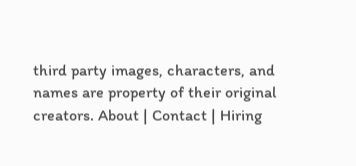third party images, characters, and names are property of their original creators. About | Contact | Hiring